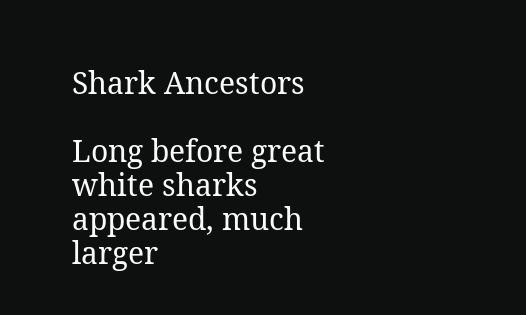Shark Ancestors

Long before great white sharks appeared, much larger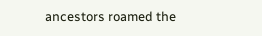ancestors roamed the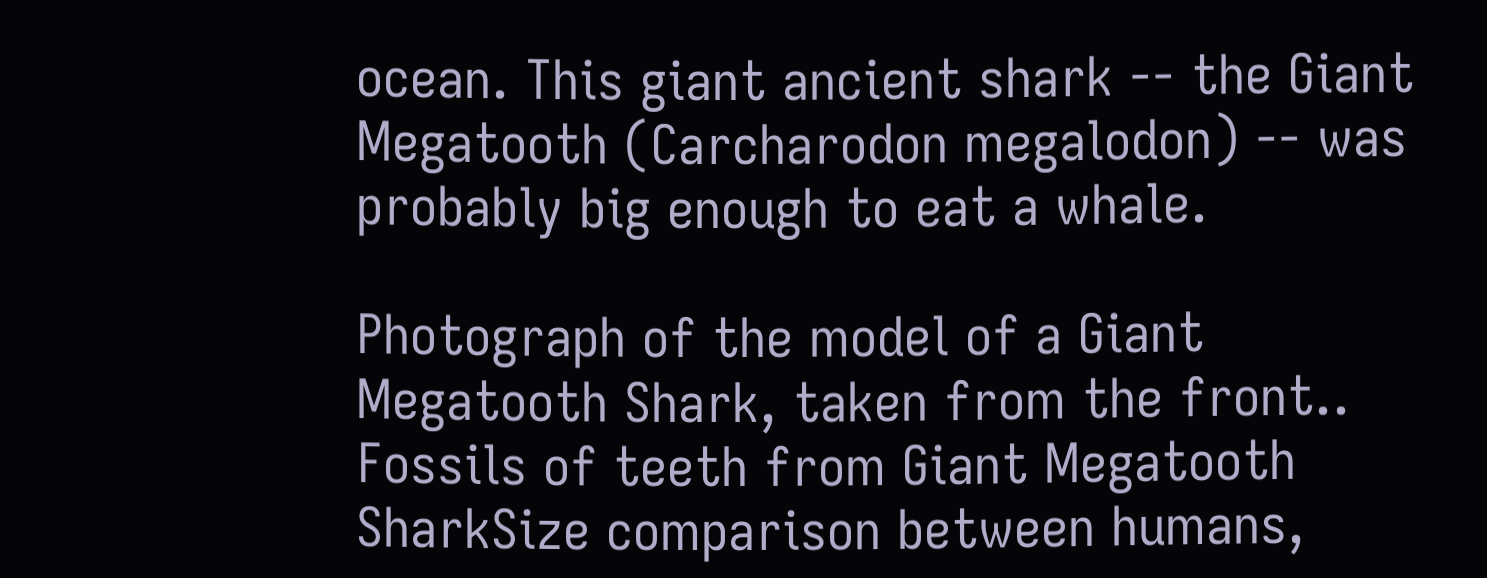ocean. This giant ancient shark -- the Giant Megatooth (Carcharodon megalodon) -- was probably big enough to eat a whale.

Photograph of the model of a Giant Megatooth Shark, taken from the front..
Fossils of teeth from Giant Megatooth SharkSize comparison between humans,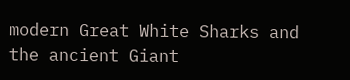modern Great White Sharks and the ancient Giant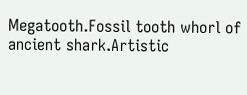Megatooth.Fossil tooth whorl of ancient shark.Artistic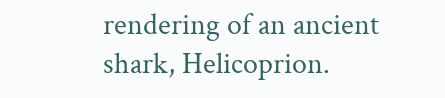rendering of an ancient shark, Helicoprion.